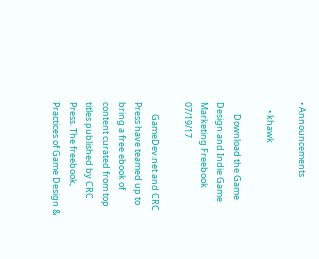• Announcements

    • khawk

      Download the Game Design and Indie Game Marketing Freebook   07/19/17

      GameDev.net and CRC Press have teamed up to bring a free ebook of content curated from top titles published by CRC Press. The freebook, Practices of Game Design &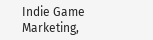Indie Game Marketing,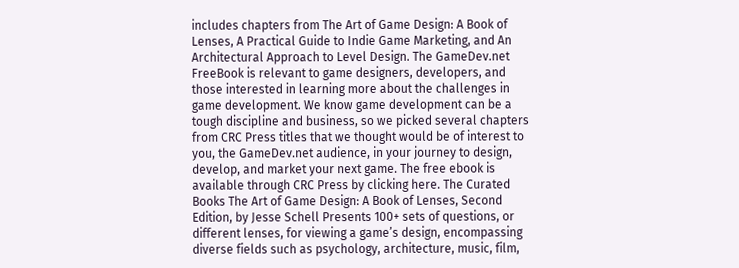includes chapters from The Art of Game Design: A Book of Lenses, A Practical Guide to Indie Game Marketing, and An Architectural Approach to Level Design. The GameDev.net FreeBook is relevant to game designers, developers, and those interested in learning more about the challenges in game development. We know game development can be a tough discipline and business, so we picked several chapters from CRC Press titles that we thought would be of interest to you, the GameDev.net audience, in your journey to design, develop, and market your next game. The free ebook is available through CRC Press by clicking here. The Curated Books The Art of Game Design: A Book of Lenses, Second Edition, by Jesse Schell Presents 100+ sets of questions, or different lenses, for viewing a game’s design, encompassing diverse fields such as psychology, architecture, music, film,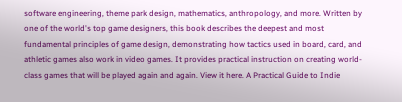software engineering, theme park design, mathematics, anthropology, and more. Written by one of the world's top game designers, this book describes the deepest and most fundamental principles of game design, demonstrating how tactics used in board, card, and athletic games also work in video games. It provides practical instruction on creating world-class games that will be played again and again. View it here. A Practical Guide to Indie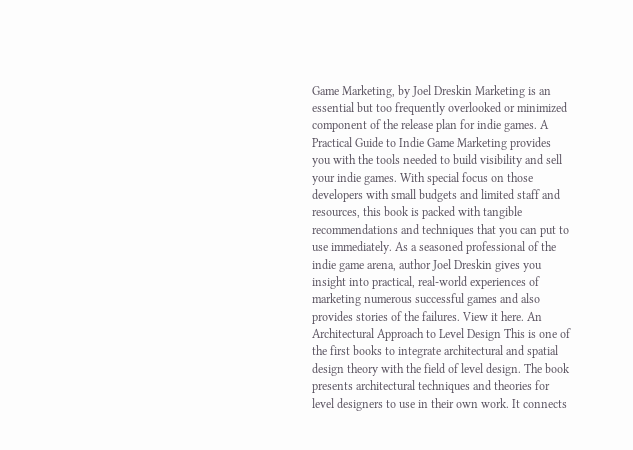Game Marketing, by Joel Dreskin Marketing is an essential but too frequently overlooked or minimized component of the release plan for indie games. A Practical Guide to Indie Game Marketing provides you with the tools needed to build visibility and sell your indie games. With special focus on those developers with small budgets and limited staff and resources, this book is packed with tangible recommendations and techniques that you can put to use immediately. As a seasoned professional of the indie game arena, author Joel Dreskin gives you insight into practical, real-world experiences of marketing numerous successful games and also provides stories of the failures. View it here. An Architectural Approach to Level Design This is one of the first books to integrate architectural and spatial design theory with the field of level design. The book presents architectural techniques and theories for level designers to use in their own work. It connects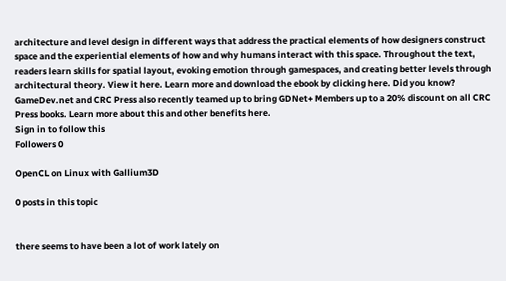architecture and level design in different ways that address the practical elements of how designers construct space and the experiential elements of how and why humans interact with this space. Throughout the text, readers learn skills for spatial layout, evoking emotion through gamespaces, and creating better levels through architectural theory. View it here. Learn more and download the ebook by clicking here. Did you know? GameDev.net and CRC Press also recently teamed up to bring GDNet+ Members up to a 20% discount on all CRC Press books. Learn more about this and other benefits here.
Sign in to follow this
Followers 0

OpenCL on Linux with Gallium3D

0 posts in this topic


there seems to have been a lot of work lately on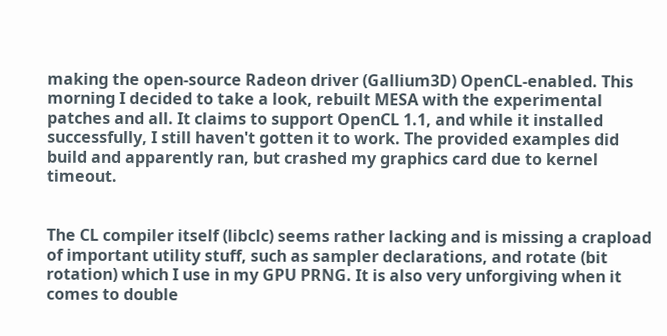making the open-source Radeon driver (Gallium3D) OpenCL-enabled. This morning I decided to take a look, rebuilt MESA with the experimental patches and all. It claims to support OpenCL 1.1, and while it installed successfully, I still haven't gotten it to work. The provided examples did build and apparently ran, but crashed my graphics card due to kernel timeout.


The CL compiler itself (libclc) seems rather lacking and is missing a crapload of important utility stuff, such as sampler declarations, and rotate (bit rotation) which I use in my GPU PRNG. It is also very unforgiving when it comes to double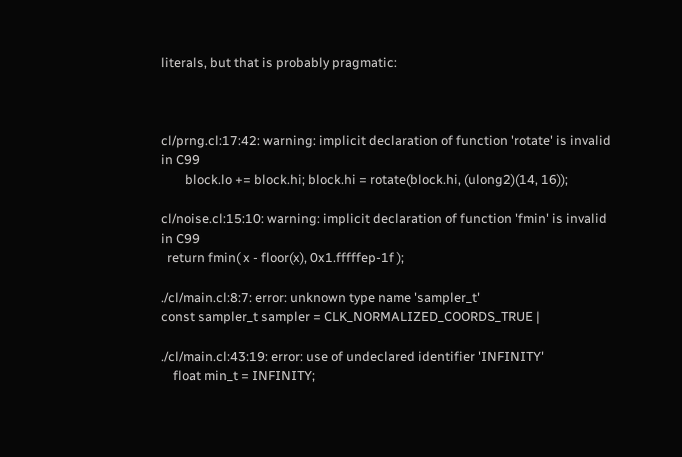literals, but that is probably pragmatic:



cl/prng.cl:17:42: warning: implicit declaration of function 'rotate' is invalid in C99
        block.lo += block.hi; block.hi = rotate(block.hi, (ulong2)(14, 16));

cl/noise.cl:15:10: warning: implicit declaration of function 'fmin' is invalid in C99
  return fmin( x - floor(x), 0x1.fffffep-1f );

./cl/main.cl:8:7: error: unknown type name 'sampler_t'
const sampler_t sampler = CLK_NORMALIZED_COORDS_TRUE |

./cl/main.cl:43:19: error: use of undeclared identifier 'INFINITY'
    float min_t = INFINITY;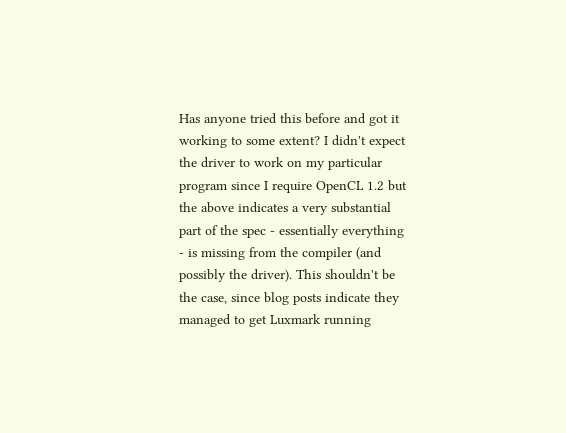Has anyone tried this before and got it working to some extent? I didn't expect the driver to work on my particular program since I require OpenCL 1.2 but the above indicates a very substantial part of the spec - essentially everything - is missing from the compiler (and possibly the driver). This shouldn't be the case, since blog posts indicate they managed to get Luxmark running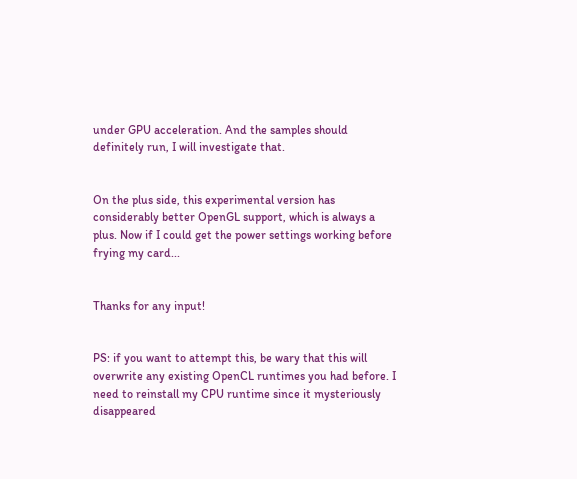under GPU acceleration. And the samples should definitely run, I will investigate that.


On the plus side, this experimental version has considerably better OpenGL support, which is always a plus. Now if I could get the power settings working before frying my card...


Thanks for any input!


PS: if you want to attempt this, be wary that this will overwrite any existing OpenCL runtimes you had before. I need to reinstall my CPU runtime since it mysteriously disappeared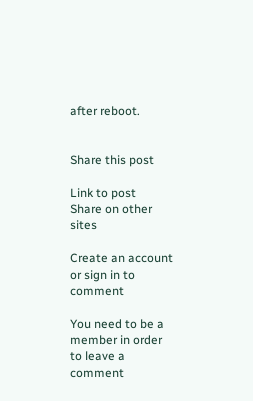after reboot.


Share this post

Link to post
Share on other sites

Create an account or sign in to comment

You need to be a member in order to leave a comment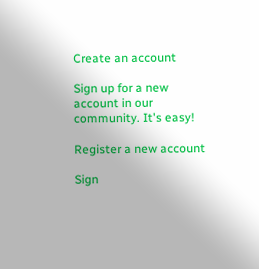Create an account

Sign up for a new account in our community. It's easy!

Register a new account

Sign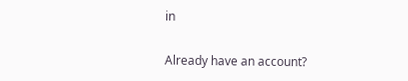in

Already have an account?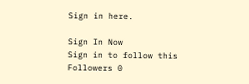Sign in here.

Sign In Now
Sign in to follow this
Followers 0